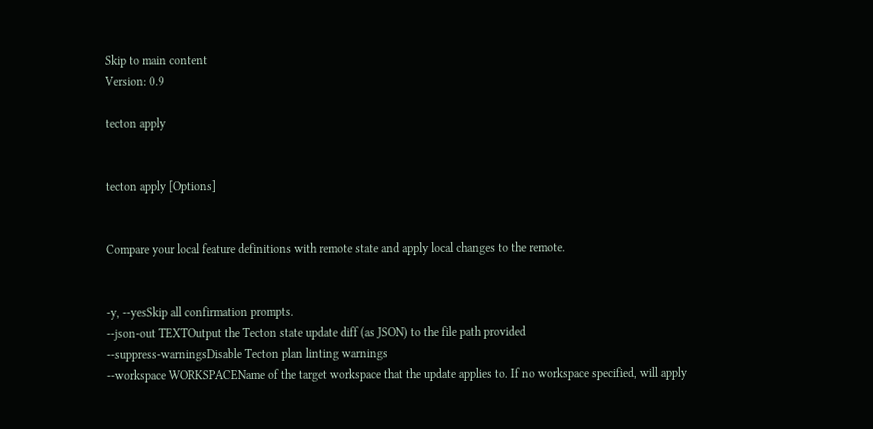Skip to main content
Version: 0.9

tecton apply


tecton apply [Options]


Compare your local feature definitions with remote state and apply local changes to the remote.


-y, --yesSkip all confirmation prompts.
--json-out TEXTOutput the Tecton state update diff (as JSON) to the file path provided
--suppress-warningsDisable Tecton plan linting warnings
--workspace WORKSPACEName of the target workspace that the update applies to. If no workspace specified, will apply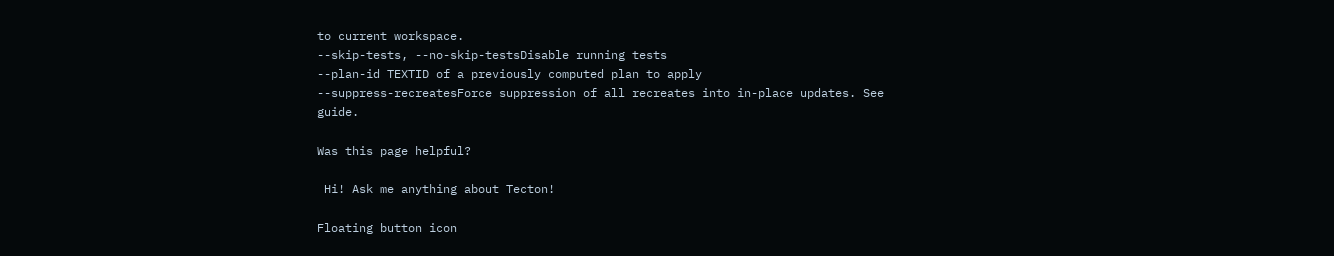to current workspace.
--skip-tests, --no-skip-testsDisable running tests
--plan-id TEXTID of a previously computed plan to apply
--suppress-recreatesForce suppression of all recreates into in-place updates. See guide.

Was this page helpful?

 Hi! Ask me anything about Tecton!

Floating button icon